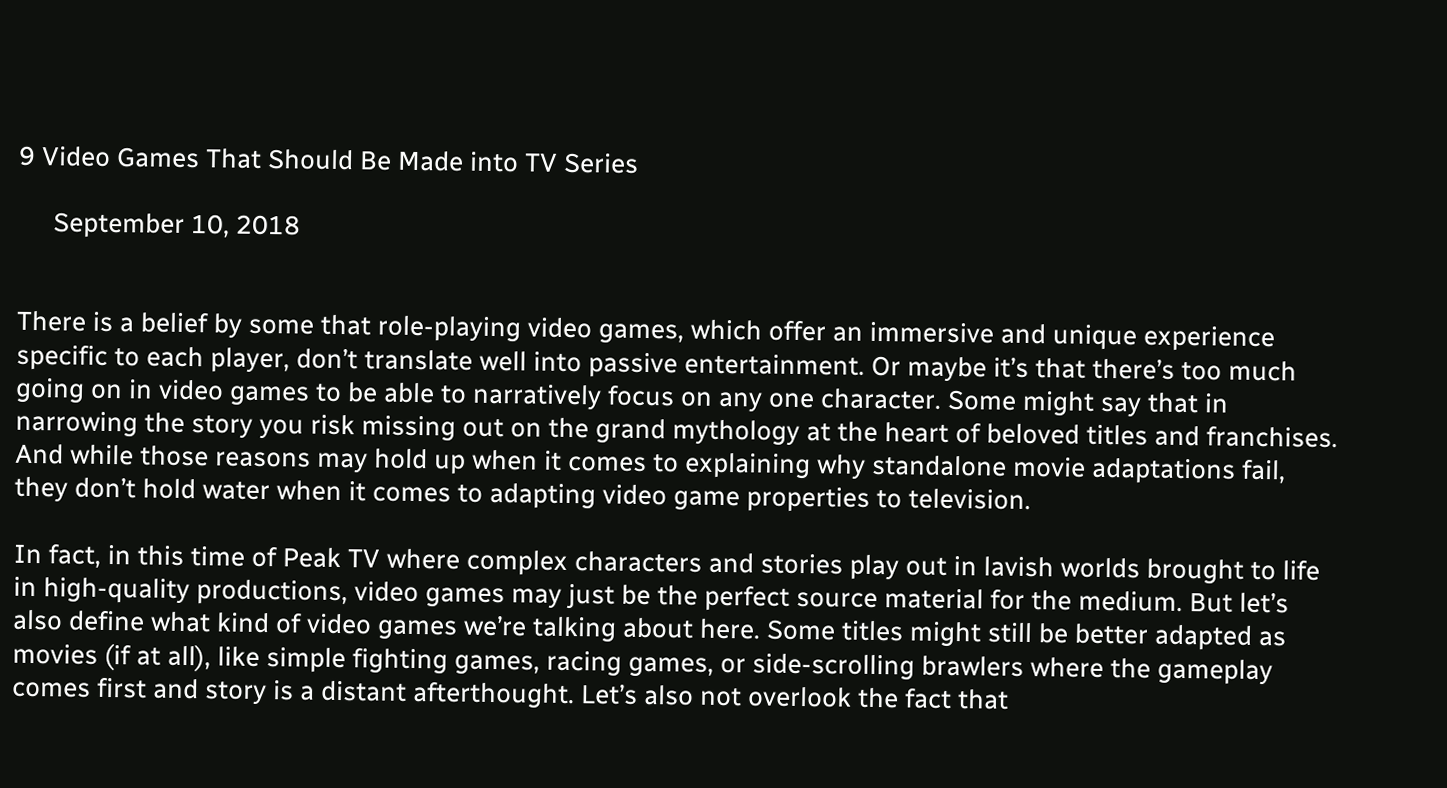9 Video Games That Should Be Made into TV Series

     September 10, 2018


There is a belief by some that role-playing video games, which offer an immersive and unique experience specific to each player, don’t translate well into passive entertainment. Or maybe it’s that there’s too much going on in video games to be able to narratively focus on any one character. Some might say that in narrowing the story you risk missing out on the grand mythology at the heart of beloved titles and franchises. And while those reasons may hold up when it comes to explaining why standalone movie adaptations fail, they don’t hold water when it comes to adapting video game properties to television.

In fact, in this time of Peak TV where complex characters and stories play out in lavish worlds brought to life in high-quality productions, video games may just be the perfect source material for the medium. But let’s also define what kind of video games we’re talking about here. Some titles might still be better adapted as movies (if at all), like simple fighting games, racing games, or side-scrolling brawlers where the gameplay comes first and story is a distant afterthought. Let’s also not overlook the fact that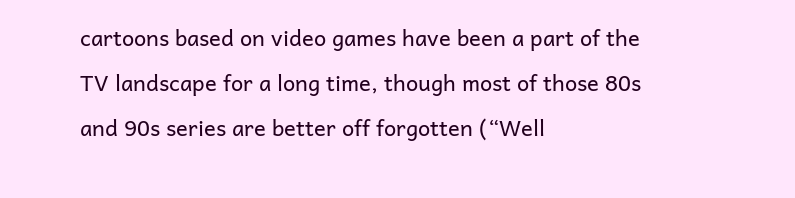cartoons based on video games have been a part of the TV landscape for a long time, though most of those 80s and 90s series are better off forgotten (“Well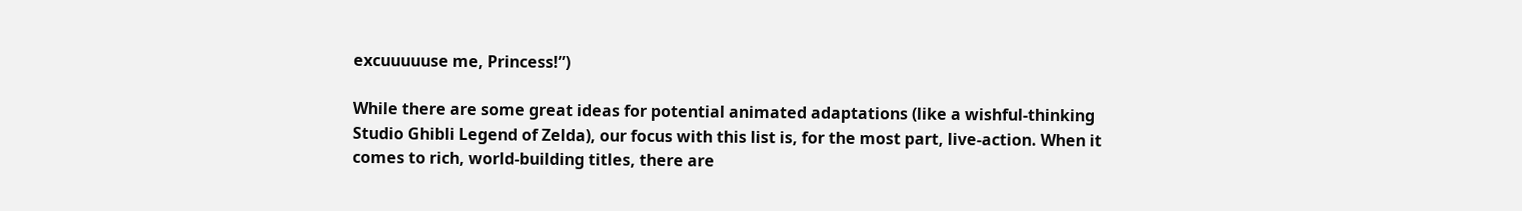excuuuuuse me, Princess!”)

While there are some great ideas for potential animated adaptations (like a wishful-thinking Studio Ghibli Legend of Zelda), our focus with this list is, for the most part, live-action. When it comes to rich, world-building titles, there are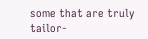some that are truly tailor-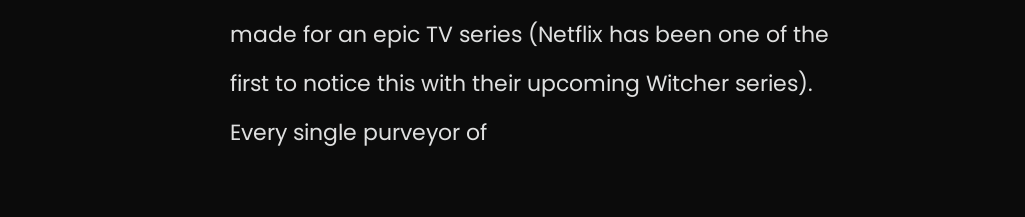made for an epic TV series (Netflix has been one of the first to notice this with their upcoming Witcher series). Every single purveyor of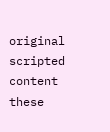original scripted content these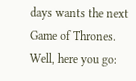days wants the next Game of Thrones. Well, here you go: